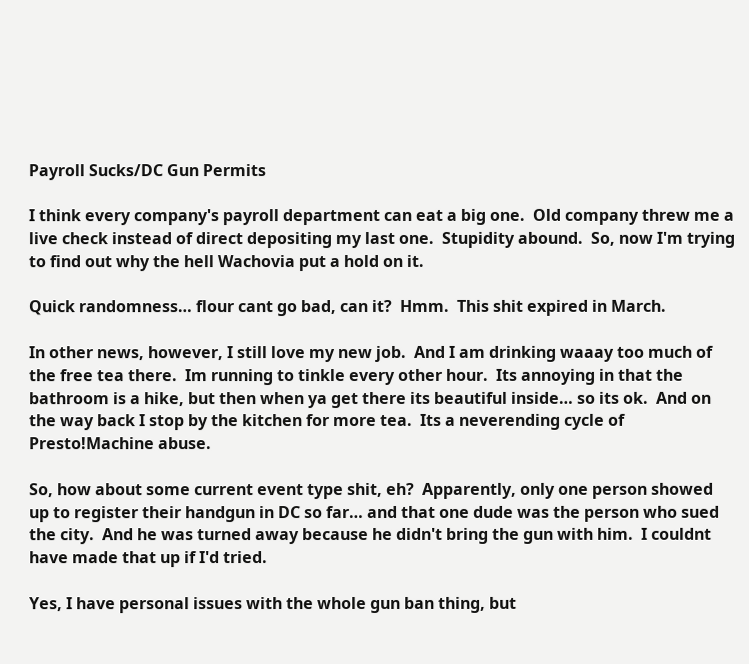Payroll Sucks/DC Gun Permits

I think every company's payroll department can eat a big one.  Old company threw me a live check instead of direct depositing my last one.  Stupidity abound.  So, now I'm trying to find out why the hell Wachovia put a hold on it.

Quick randomness… flour cant go bad, can it?  Hmm.  This shit expired in March.

In other news, however, I still love my new job.  And I am drinking waaay too much of the free tea there.  Im running to tinkle every other hour.  Its annoying in that the bathroom is a hike, but then when ya get there its beautiful inside… so its ok.  And on the way back I stop by the kitchen for more tea.  Its a neverending cycle of Presto!Machine abuse.

So, how about some current event type shit, eh?  Apparently, only one person showed up to register their handgun in DC so far… and that one dude was the person who sued the city.  And he was turned away because he didn't bring the gun with him.  I couldnt have made that up if I'd tried.

Yes, I have personal issues with the whole gun ban thing, but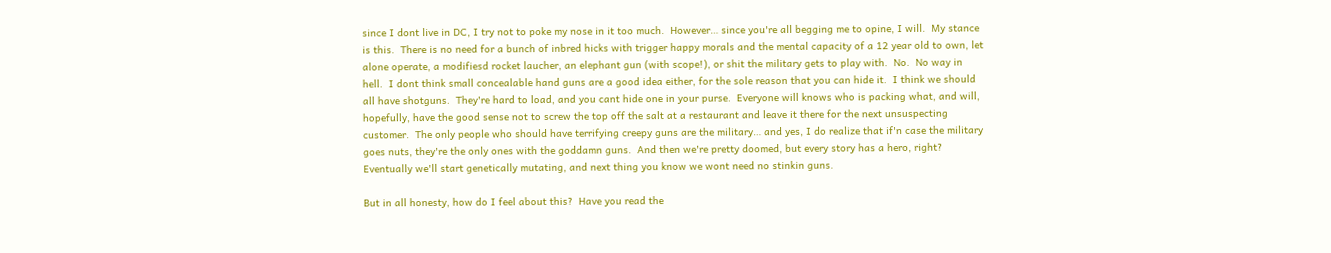since I dont live in DC, I try not to poke my nose in it too much.  However… since you're all begging me to opine, I will.  My stance is this.  There is no need for a bunch of inbred hicks with trigger happy morals and the mental capacity of a 12 year old to own, let alone operate, a modifiesd rocket laucher, an elephant gun (with scope!), or shit the military gets to play with.  No.  No way in hell.  I dont think small concealable hand guns are a good idea either, for the sole reason that you can hide it.  I think we should all have shotguns.  They're hard to load, and you cant hide one in your purse.  Everyone will knows who is packing what, and will, hopefully, have the good sense not to screw the top off the salt at a restaurant and leave it there for the next unsuspecting customer.  The only people who should have terrifying creepy guns are the military… and yes, I do realize that if'n case the military goes nuts, they're the only ones with the goddamn guns.  And then we're pretty doomed, but every story has a hero, right?  Eventually we'll start genetically mutating, and next thing you know we wont need no stinkin guns.

But in all honesty, how do I feel about this?  Have you read the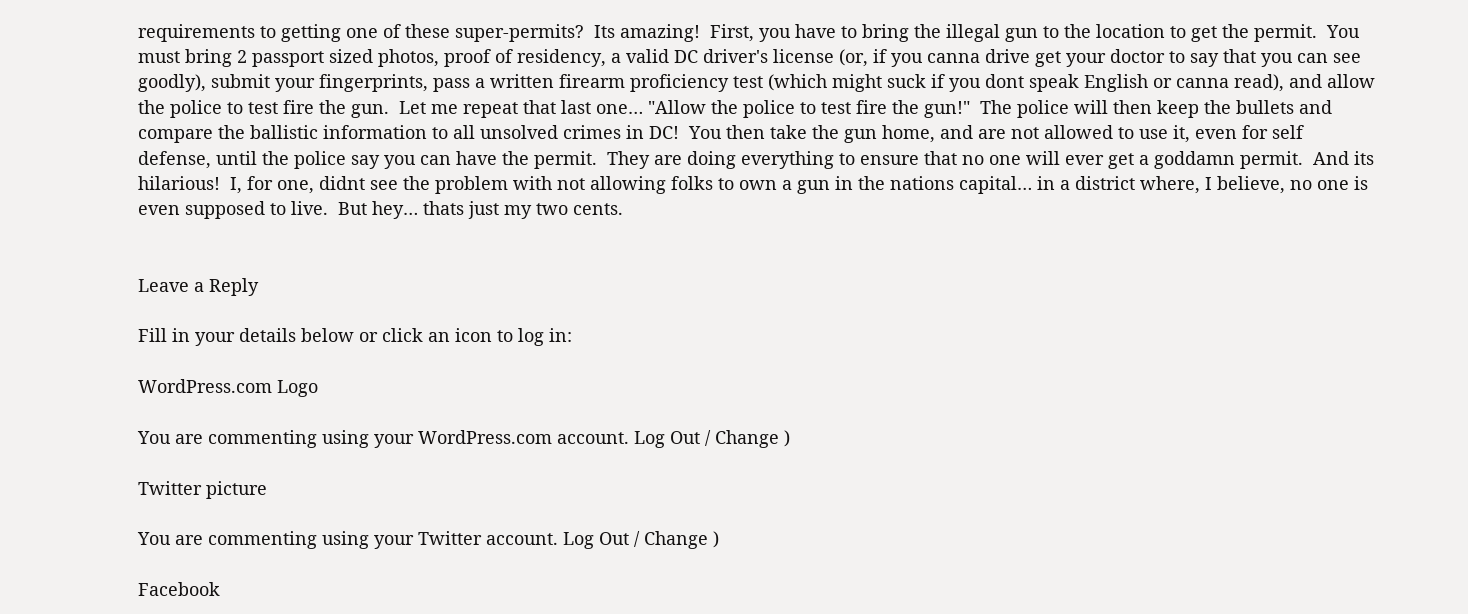requirements to getting one of these super-permits?  Its amazing!  First, you have to bring the illegal gun to the location to get the permit.  You must bring 2 passport sized photos, proof of residency, a valid DC driver's license (or, if you canna drive get your doctor to say that you can see goodly), submit your fingerprints, pass a written firearm proficiency test (which might suck if you dont speak English or canna read), and allow the police to test fire the gun.  Let me repeat that last one… "Allow the police to test fire the gun!"  The police will then keep the bullets and compare the ballistic information to all unsolved crimes in DC!  You then take the gun home, and are not allowed to use it, even for self defense, until the police say you can have the permit.  They are doing everything to ensure that no one will ever get a goddamn permit.  And its hilarious!  I, for one, didnt see the problem with not allowing folks to own a gun in the nations capital… in a district where, I believe, no one is even supposed to live.  But hey… thats just my two cents.


Leave a Reply

Fill in your details below or click an icon to log in:

WordPress.com Logo

You are commenting using your WordPress.com account. Log Out / Change )

Twitter picture

You are commenting using your Twitter account. Log Out / Change )

Facebook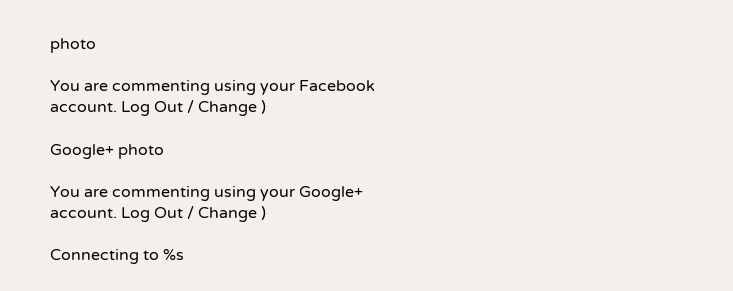photo

You are commenting using your Facebook account. Log Out / Change )

Google+ photo

You are commenting using your Google+ account. Log Out / Change )

Connecting to %s